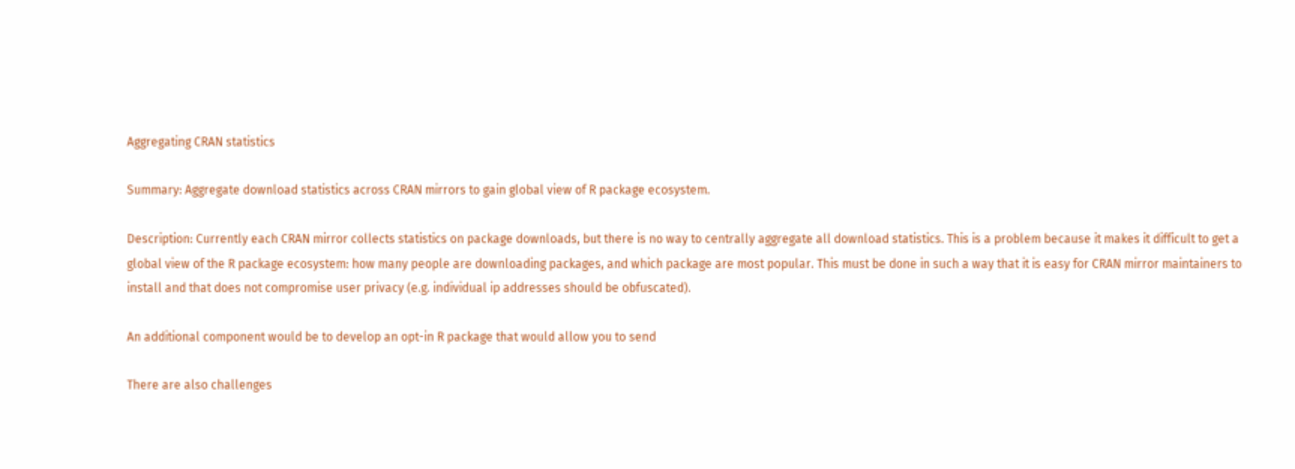Aggregating CRAN statistics

Summary: Aggregate download statistics across CRAN mirrors to gain global view of R package ecosystem.

Description: Currently each CRAN mirror collects statistics on package downloads, but there is no way to centrally aggregate all download statistics. This is a problem because it makes it difficult to get a global view of the R package ecosystem: how many people are downloading packages, and which package are most popular. This must be done in such a way that it is easy for CRAN mirror maintainers to install and that does not compromise user privacy (e.g. individual ip addresses should be obfuscated).

An additional component would be to develop an opt-in R package that would allow you to send

There are also challenges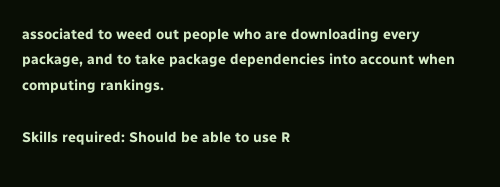associated to weed out people who are downloading every package, and to take package dependencies into account when computing rankings.

Skills required: Should be able to use R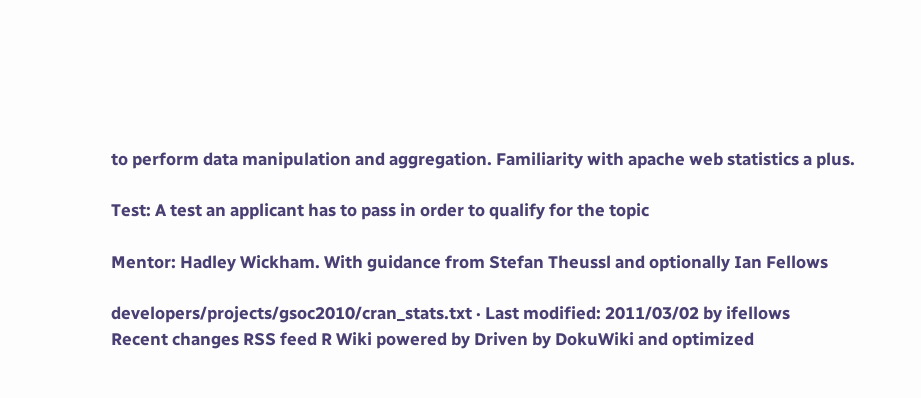to perform data manipulation and aggregation. Familiarity with apache web statistics a plus.

Test: A test an applicant has to pass in order to qualify for the topic

Mentor: Hadley Wickham. With guidance from Stefan Theussl and optionally Ian Fellows

developers/projects/gsoc2010/cran_stats.txt · Last modified: 2011/03/02 by ifellows
Recent changes RSS feed R Wiki powered by Driven by DokuWiki and optimized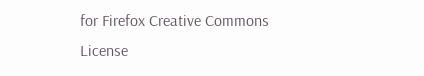for Firefox Creative Commons License